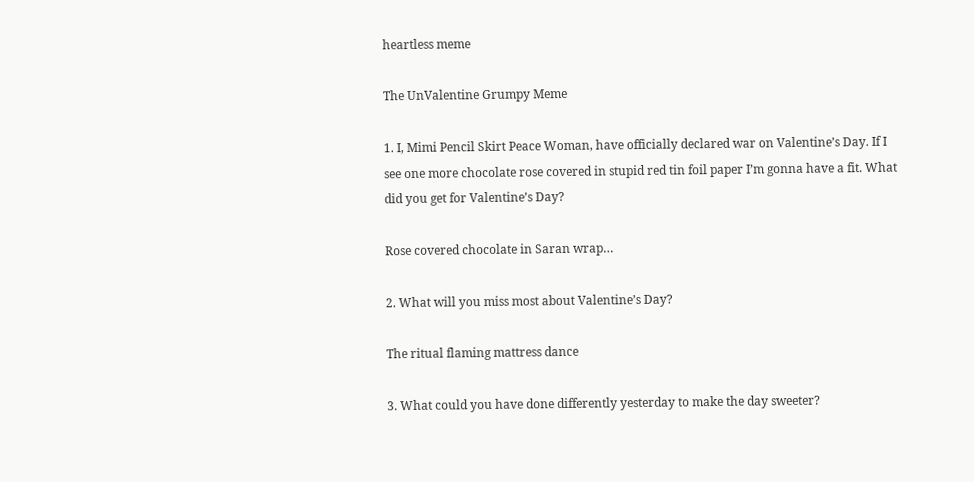heartless meme

The UnValentine Grumpy Meme

1. I, Mimi Pencil Skirt Peace Woman, have officially declared war on Valentine’s Day. If I see one more chocolate rose covered in stupid red tin foil paper I’m gonna have a fit. What did you get for Valentine’s Day?

Rose covered chocolate in Saran wrap…

2. What will you miss most about Valentine’s Day?

The ritual flaming mattress dance

3. What could you have done differently yesterday to make the day sweeter?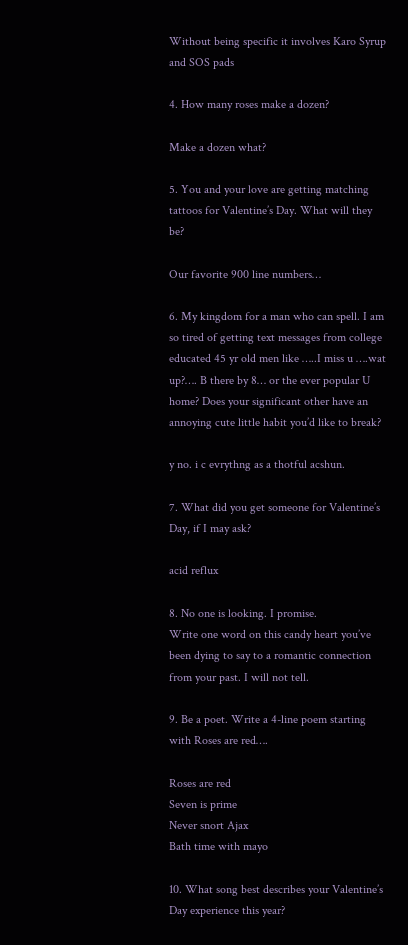Without being specific it involves Karo Syrup and SOS pads

4. How many roses make a dozen?

Make a dozen what?

5. You and your love are getting matching tattoos for Valentine’s Day. What will they be?

Our favorite 900 line numbers…

6. My kingdom for a man who can spell. I am so tired of getting text messages from college educated 45 yr old men like …..I miss u ….wat up?…. B there by 8… or the ever popular U home? Does your significant other have an annoying cute little habit you’d like to break?

y no. i c evrythng as a thotful acshun.

7. What did you get someone for Valentine’s Day, if I may ask?

acid reflux

8. No one is looking. I promise.
Write one word on this candy heart you’ve been dying to say to a romantic connection from your past. I will not tell.

9. Be a poet. Write a 4-line poem starting with Roses are red….

Roses are red
Seven is prime
Never snort Ajax
Bath time with mayo

10. What song best describes your Valentine’s Day experience this year?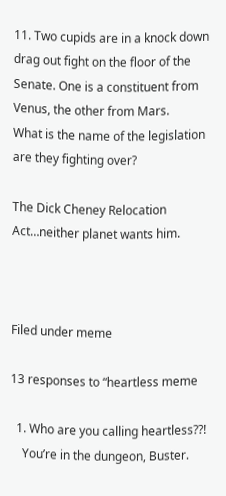11. Two cupids are in a knock down drag out fight on the floor of the Senate. One is a constituent from Venus, the other from Mars.
What is the name of the legislation are they fighting over?

The Dick Cheney Relocation Act…neither planet wants him.



Filed under meme

13 responses to “heartless meme

  1. Who are you calling heartless??!
    You’re in the dungeon, Buster.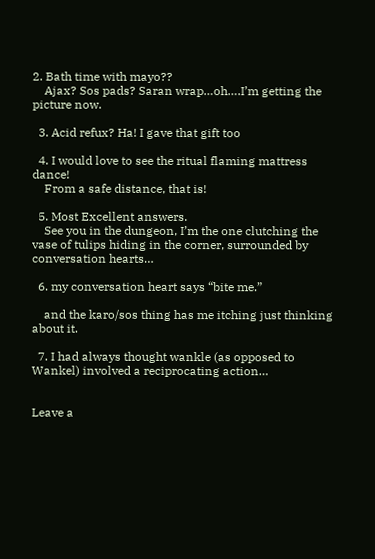2. Bath time with mayo??
    Ajax? Sos pads? Saran wrap…oh….I’m getting the picture now.

  3. Acid refux? Ha! I gave that gift too

  4. I would love to see the ritual flaming mattress dance!
    From a safe distance, that is!

  5. Most Excellent answers.
    See you in the dungeon, I’m the one clutching the vase of tulips hiding in the corner, surrounded by conversation hearts…

  6. my conversation heart says “bite me.”

    and the karo/sos thing has me itching just thinking about it.

  7. I had always thought wankle (as opposed to Wankel) involved a reciprocating action…


Leave a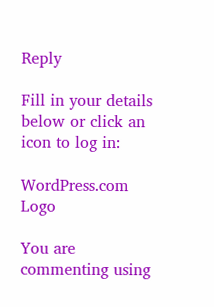Reply

Fill in your details below or click an icon to log in:

WordPress.com Logo

You are commenting using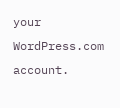your WordPress.com account.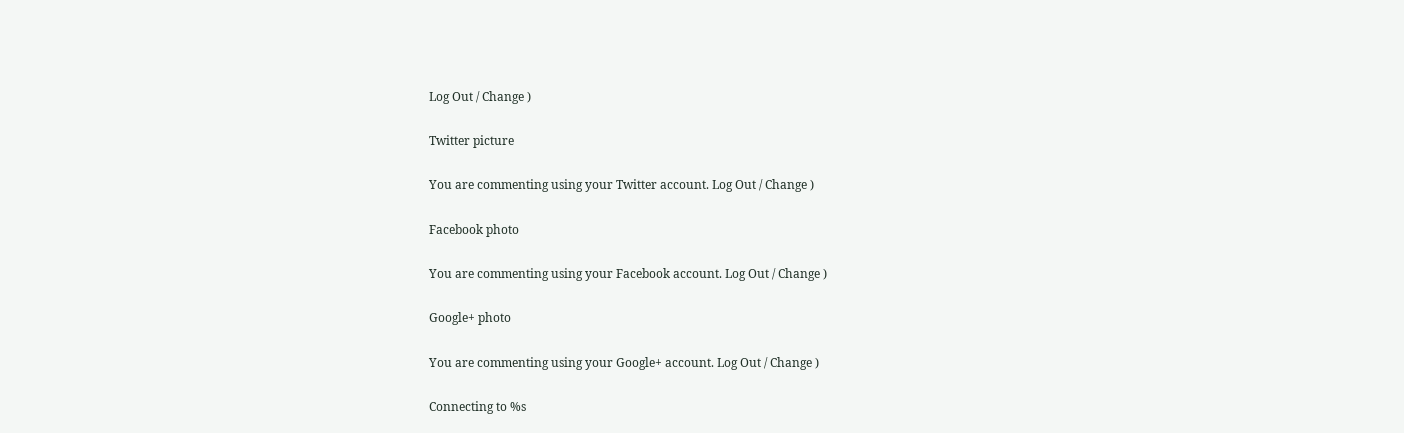Log Out / Change )

Twitter picture

You are commenting using your Twitter account. Log Out / Change )

Facebook photo

You are commenting using your Facebook account. Log Out / Change )

Google+ photo

You are commenting using your Google+ account. Log Out / Change )

Connecting to %s